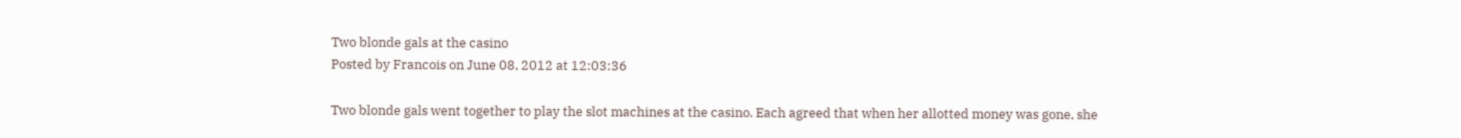Two blonde gals at the casino
Posted by Francois on June 08, 2012 at 12:03:36

Two blonde gals went together to play the slot machines at the casino. Each agreed that when her allotted money was gone, she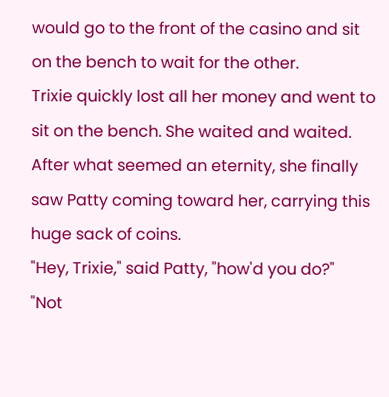would go to the front of the casino and sit on the bench to wait for the other.
Trixie quickly lost all her money and went to sit on the bench. She waited and waited. After what seemed an eternity, she finally saw Patty coming toward her, carrying this huge sack of coins.
"Hey, Trixie," said Patty, "how'd you do?"
"Not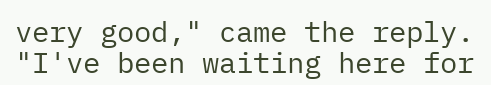very good," came the reply. "I've been waiting here for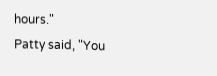hours."
Patty said, "You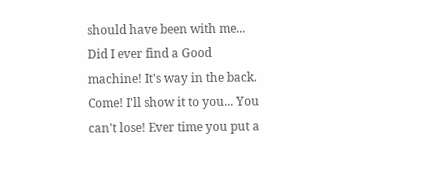should have been with me... Did I ever find a Good machine! It's way in the back. Come! I'll show it to you... You can't lose! Ever time you put a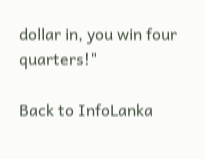dollar in, you win four quarters!"

Back to InfoLanka